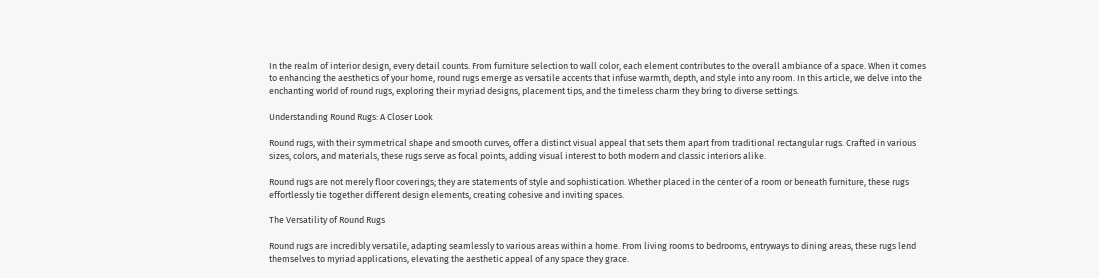In the realm of interior design, every detail counts. From furniture selection to wall color, each element contributes to the overall ambiance of a space. When it comes to enhancing the aesthetics of your home, round rugs emerge as versatile accents that infuse warmth, depth, and style into any room. In this article, we delve into the enchanting world of round rugs, exploring their myriad designs, placement tips, and the timeless charm they bring to diverse settings.

Understanding Round Rugs: A Closer Look

Round rugs, with their symmetrical shape and smooth curves, offer a distinct visual appeal that sets them apart from traditional rectangular rugs. Crafted in various sizes, colors, and materials, these rugs serve as focal points, adding visual interest to both modern and classic interiors alike.

Round rugs are not merely floor coverings; they are statements of style and sophistication. Whether placed in the center of a room or beneath furniture, these rugs effortlessly tie together different design elements, creating cohesive and inviting spaces.

The Versatility of Round Rugs

Round rugs are incredibly versatile, adapting seamlessly to various areas within a home. From living rooms to bedrooms, entryways to dining areas, these rugs lend themselves to myriad applications, elevating the aesthetic appeal of any space they grace.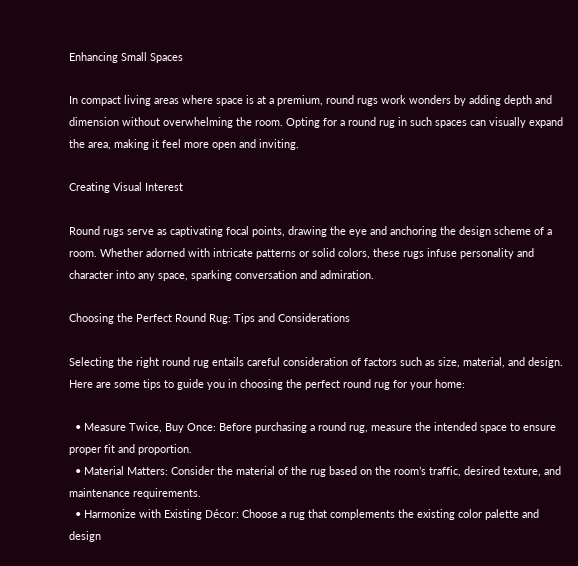Enhancing Small Spaces

In compact living areas where space is at a premium, round rugs work wonders by adding depth and dimension without overwhelming the room. Opting for a round rug in such spaces can visually expand the area, making it feel more open and inviting.

Creating Visual Interest

Round rugs serve as captivating focal points, drawing the eye and anchoring the design scheme of a room. Whether adorned with intricate patterns or solid colors, these rugs infuse personality and character into any space, sparking conversation and admiration.

Choosing the Perfect Round Rug: Tips and Considerations

Selecting the right round rug entails careful consideration of factors such as size, material, and design. Here are some tips to guide you in choosing the perfect round rug for your home:

  • Measure Twice, Buy Once: Before purchasing a round rug, measure the intended space to ensure proper fit and proportion.
  • Material Matters: Consider the material of the rug based on the room’s traffic, desired texture, and maintenance requirements.
  • Harmonize with Existing Décor: Choose a rug that complements the existing color palette and design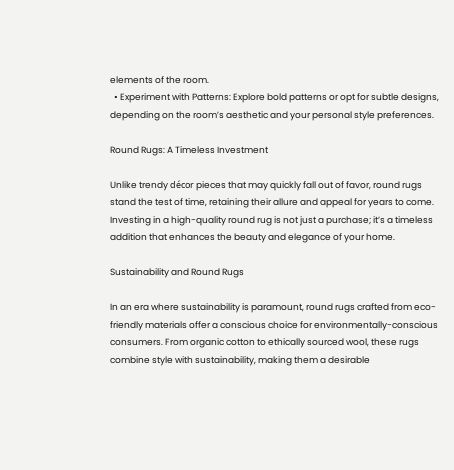elements of the room.
  • Experiment with Patterns: Explore bold patterns or opt for subtle designs, depending on the room’s aesthetic and your personal style preferences.

Round Rugs: A Timeless Investment

Unlike trendy décor pieces that may quickly fall out of favor, round rugs stand the test of time, retaining their allure and appeal for years to come. Investing in a high-quality round rug is not just a purchase; it’s a timeless addition that enhances the beauty and elegance of your home.

Sustainability and Round Rugs

In an era where sustainability is paramount, round rugs crafted from eco-friendly materials offer a conscious choice for environmentally-conscious consumers. From organic cotton to ethically sourced wool, these rugs combine style with sustainability, making them a desirable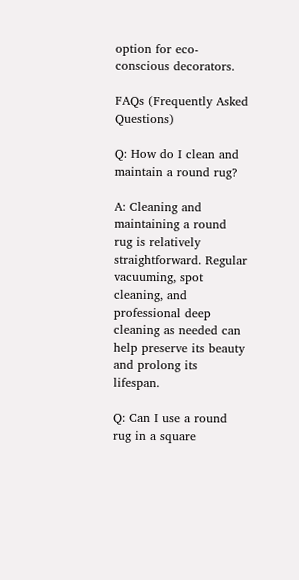option for eco-conscious decorators.

FAQs (Frequently Asked Questions)

Q: How do I clean and maintain a round rug?

A: Cleaning and maintaining a round rug is relatively straightforward. Regular vacuuming, spot cleaning, and professional deep cleaning as needed can help preserve its beauty and prolong its lifespan.

Q: Can I use a round rug in a square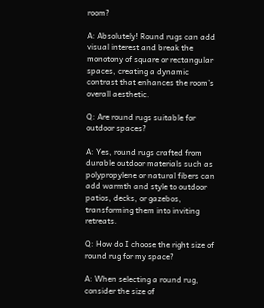room?

A: Absolutely! Round rugs can add visual interest and break the monotony of square or rectangular spaces, creating a dynamic contrast that enhances the room’s overall aesthetic.

Q: Are round rugs suitable for outdoor spaces?

A: Yes, round rugs crafted from durable outdoor materials such as polypropylene or natural fibers can add warmth and style to outdoor patios, decks, or gazebos, transforming them into inviting retreats.

Q: How do I choose the right size of round rug for my space?

A: When selecting a round rug, consider the size of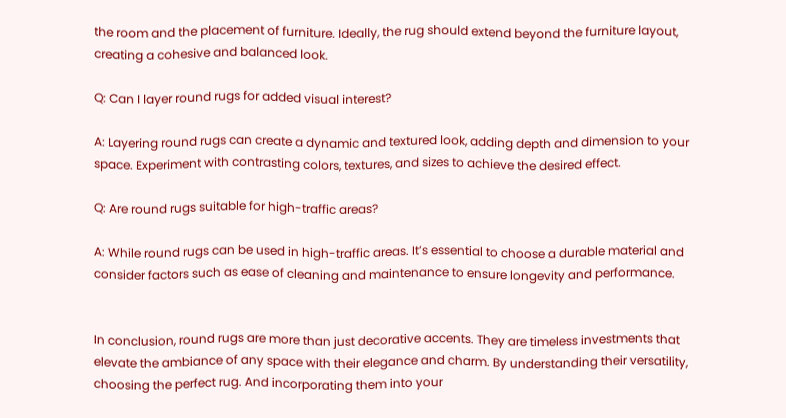the room and the placement of furniture. Ideally, the rug should extend beyond the furniture layout, creating a cohesive and balanced look.

Q: Can I layer round rugs for added visual interest?

A: Layering round rugs can create a dynamic and textured look, adding depth and dimension to your space. Experiment with contrasting colors, textures, and sizes to achieve the desired effect.

Q: Are round rugs suitable for high-traffic areas?

A: While round rugs can be used in high-traffic areas. It’s essential to choose a durable material and consider factors such as ease of cleaning and maintenance to ensure longevity and performance.


In conclusion, round rugs are more than just decorative accents. They are timeless investments that elevate the ambiance of any space with their elegance and charm. By understanding their versatility, choosing the perfect rug. And incorporating them into your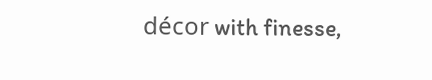décor with finesse,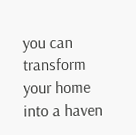you can transform your home into a haven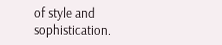of style and sophistication.